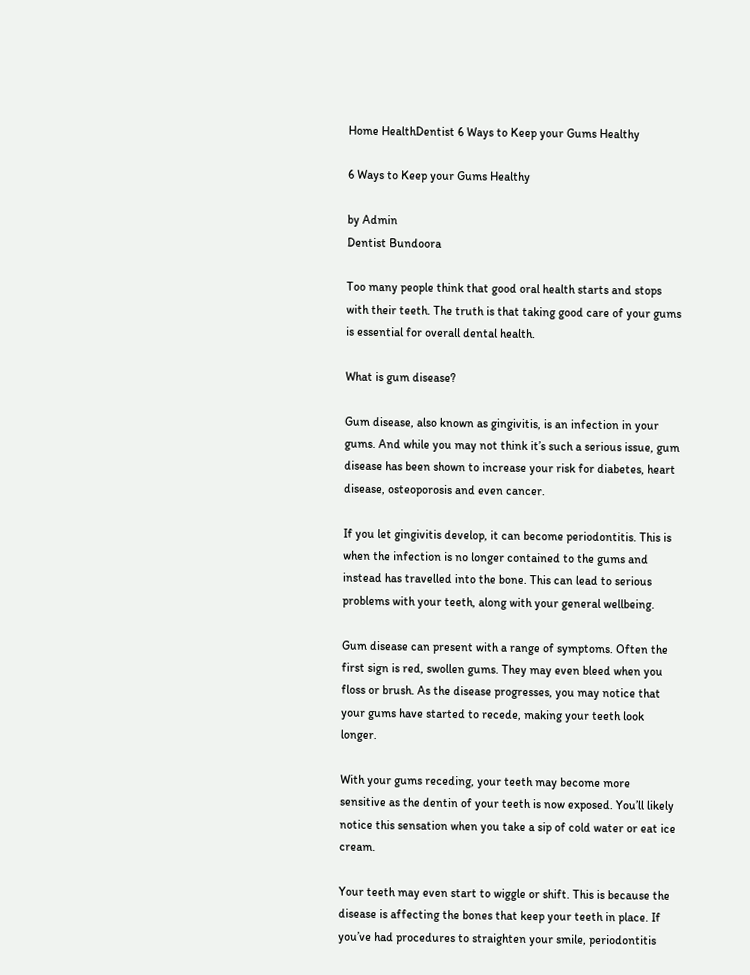Home HealthDentist 6 Ways to Keep your Gums Healthy

6 Ways to Keep your Gums Healthy

by Admin
Dentist Bundoora

Too many people think that good oral health starts and stops with their teeth. The truth is that taking good care of your gums is essential for overall dental health.

What is gum disease?

Gum disease, also known as gingivitis, is an infection in your gums. And while you may not think it’s such a serious issue, gum disease has been shown to increase your risk for diabetes, heart disease, osteoporosis and even cancer.

If you let gingivitis develop, it can become periodontitis. This is when the infection is no longer contained to the gums and instead has travelled into the bone. This can lead to serious problems with your teeth, along with your general wellbeing.

Gum disease can present with a range of symptoms. Often the first sign is red, swollen gums. They may even bleed when you floss or brush. As the disease progresses, you may notice that your gums have started to recede, making your teeth look longer.

With your gums receding, your teeth may become more sensitive as the dentin of your teeth is now exposed. You’ll likely notice this sensation when you take a sip of cold water or eat ice cream.

Your teeth may even start to wiggle or shift. This is because the disease is affecting the bones that keep your teeth in place. If you’ve had procedures to straighten your smile, periodontitis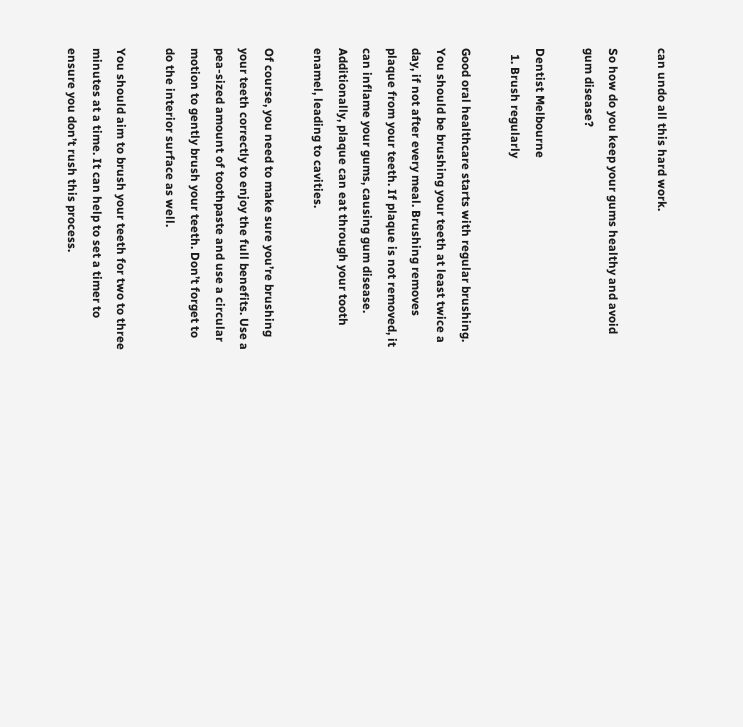can undo all this hard work.

So how do you keep your gums healthy and avoid gum disease?

Dentist Melbourne
  1. Brush regularly

Good oral healthcare starts with regular brushing. You should be brushing your teeth at least twice a day, if not after every meal. Brushing removes plaque from your teeth. If plaque is not removed, it can inflame your gums, causing gum disease. Additionally, plaque can eat through your tooth enamel, leading to cavities.

Of course, you need to make sure you’re brushing your teeth correctly to enjoy the full benefits. Use a pea-sized amount of toothpaste and use a circular motion to gently brush your teeth. Don’t forget to do the interior surface as well.

You should aim to brush your teeth for two to three minutes at a time. It can help to set a timer to ensure you don’t rush this process.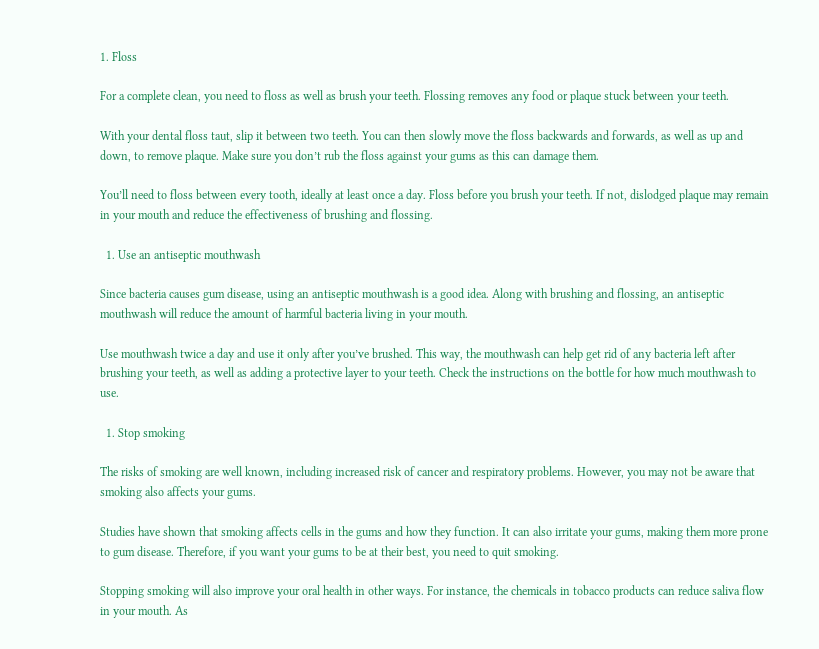1. Floss

For a complete clean, you need to floss as well as brush your teeth. Flossing removes any food or plaque stuck between your teeth.

With your dental floss taut, slip it between two teeth. You can then slowly move the floss backwards and forwards, as well as up and down, to remove plaque. Make sure you don’t rub the floss against your gums as this can damage them.

You’ll need to floss between every tooth, ideally at least once a day. Floss before you brush your teeth. If not, dislodged plaque may remain in your mouth and reduce the effectiveness of brushing and flossing.

  1. Use an antiseptic mouthwash

Since bacteria causes gum disease, using an antiseptic mouthwash is a good idea. Along with brushing and flossing, an antiseptic mouthwash will reduce the amount of harmful bacteria living in your mouth.

Use mouthwash twice a day and use it only after you’ve brushed. This way, the mouthwash can help get rid of any bacteria left after brushing your teeth, as well as adding a protective layer to your teeth. Check the instructions on the bottle for how much mouthwash to use.

  1. Stop smoking

The risks of smoking are well known, including increased risk of cancer and respiratory problems. However, you may not be aware that smoking also affects your gums.

Studies have shown that smoking affects cells in the gums and how they function. It can also irritate your gums, making them more prone to gum disease. Therefore, if you want your gums to be at their best, you need to quit smoking.

Stopping smoking will also improve your oral health in other ways. For instance, the chemicals in tobacco products can reduce saliva flow in your mouth. As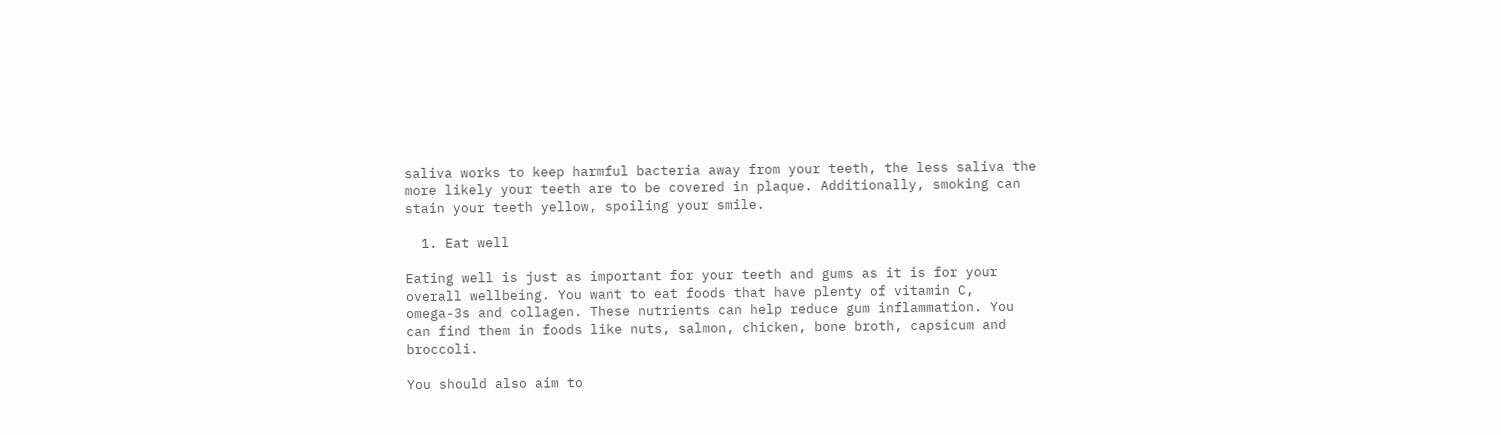saliva works to keep harmful bacteria away from your teeth, the less saliva the more likely your teeth are to be covered in plaque. Additionally, smoking can stain your teeth yellow, spoiling your smile.

  1. Eat well

Eating well is just as important for your teeth and gums as it is for your overall wellbeing. You want to eat foods that have plenty of vitamin C, omega-3s and collagen. These nutrients can help reduce gum inflammation. You can find them in foods like nuts, salmon, chicken, bone broth, capsicum and broccoli.

You should also aim to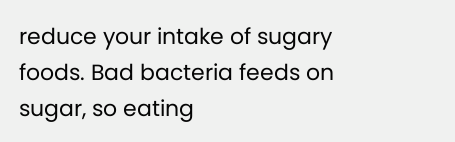reduce your intake of sugary foods. Bad bacteria feeds on sugar, so eating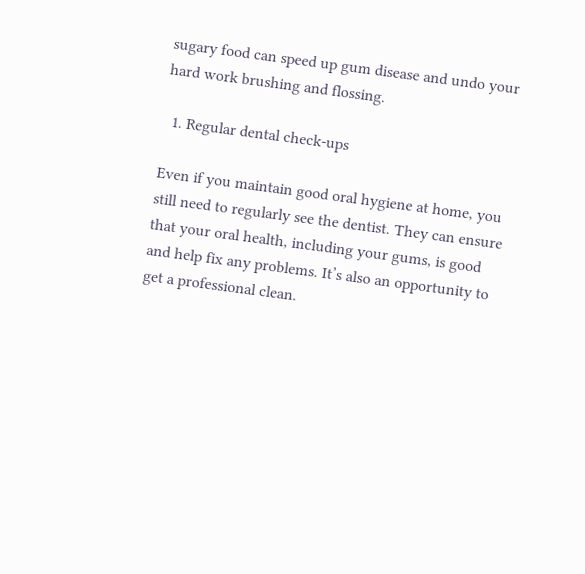sugary food can speed up gum disease and undo your hard work brushing and flossing.

  1. Regular dental check-ups

Even if you maintain good oral hygiene at home, you still need to regularly see the dentist. They can ensure that your oral health, including your gums, is good and help fix any problems. It’s also an opportunity to get a professional clean.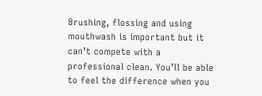Brushing, flossing and using mouthwash is important but it can’t compete with a professional clean. You’ll be able to feel the difference when you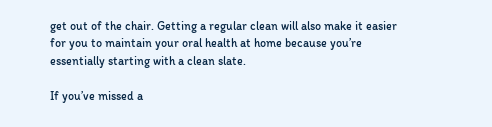get out of the chair. Getting a regular clean will also make it easier for you to maintain your oral health at home because you’re essentially starting with a clean slate.

If you’ve missed a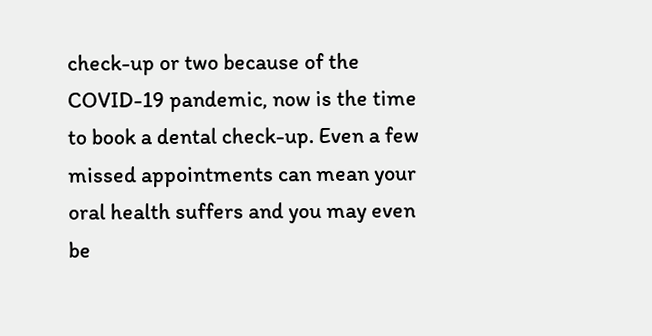check-up or two because of the COVID-19 pandemic, now is the time to book a dental check-up. Even a few missed appointments can mean your oral health suffers and you may even be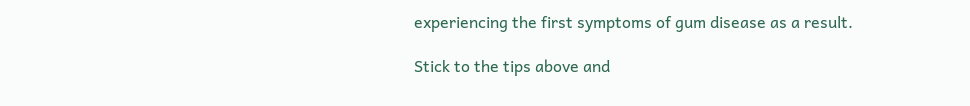experiencing the first symptoms of gum disease as a result.

Stick to the tips above and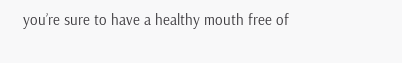you’re sure to have a healthy mouth free of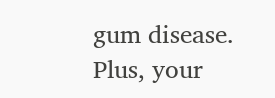gum disease. Plus, your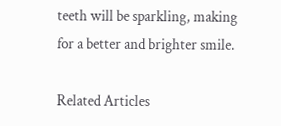teeth will be sparkling, making for a better and brighter smile.

Related Articles